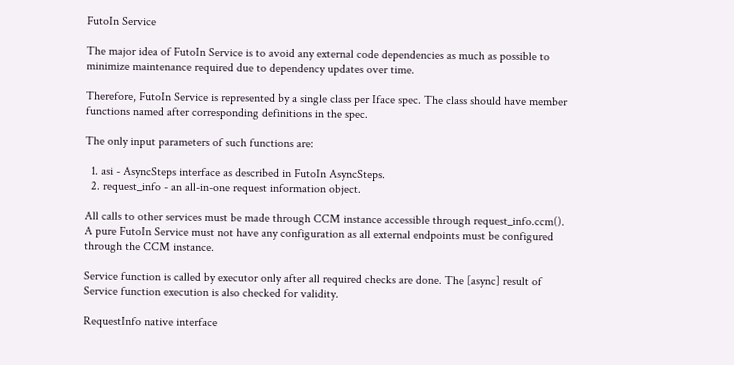FutoIn Service

The major idea of FutoIn Service is to avoid any external code dependencies as much as possible to minimize maintenance required due to dependency updates over time.

Therefore, FutoIn Service is represented by a single class per Iface spec. The class should have member functions named after corresponding definitions in the spec.

The only input parameters of such functions are:

  1. asi - AsyncSteps interface as described in FutoIn AsyncSteps.
  2. request_info - an all-in-one request information object.

All calls to other services must be made through CCM instance accessible through request_info.ccm(). A pure FutoIn Service must not have any configuration as all external endpoints must be configured through the CCM instance.

Service function is called by executor only after all required checks are done. The [async] result of Service function execution is also checked for validity.

RequestInfo native interface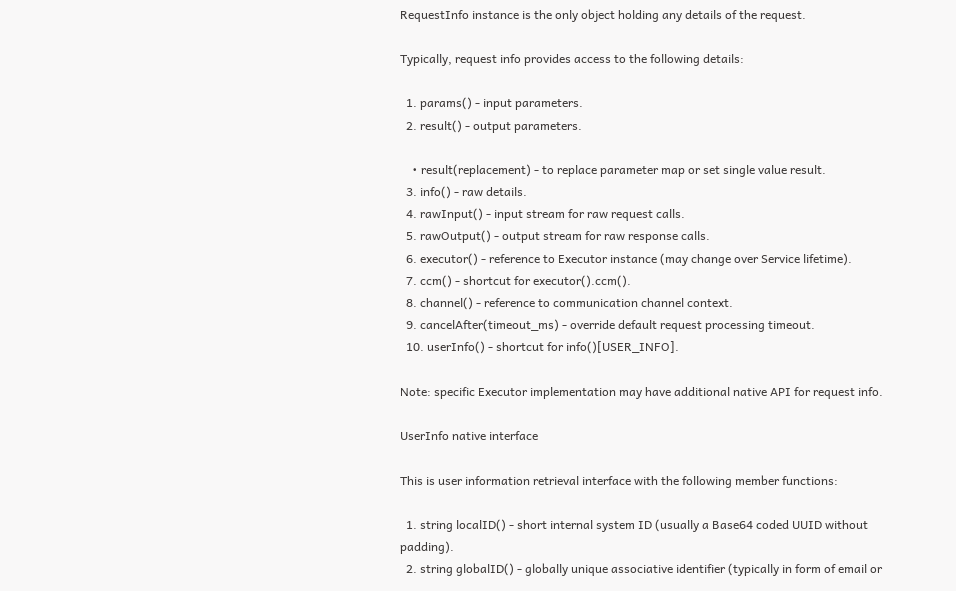RequestInfo instance is the only object holding any details of the request.

Typically, request info provides access to the following details:

  1. params() - input parameters.
  2. result() - output parameters.

    • result(replacement) - to replace parameter map or set single value result.
  3. info() - raw details.
  4. rawInput() - input stream for raw request calls.
  5. rawOutput() - output stream for raw response calls.
  6. executor() - reference to Executor instance (may change over Service lifetime).
  7. ccm() - shortcut for executor().ccm().
  8. channel() - reference to communication channel context.
  9. cancelAfter(timeout_ms) - override default request processing timeout.
  10. userInfo() - shortcut for info()[USER_INFO].

Note: specific Executor implementation may have additional native API for request info.

UserInfo native interface

This is user information retrieval interface with the following member functions:

  1. string localID() - short internal system ID (usually a Base64 coded UUID without padding).
  2. string globalID() - globally unique associative identifier (typically in form of email or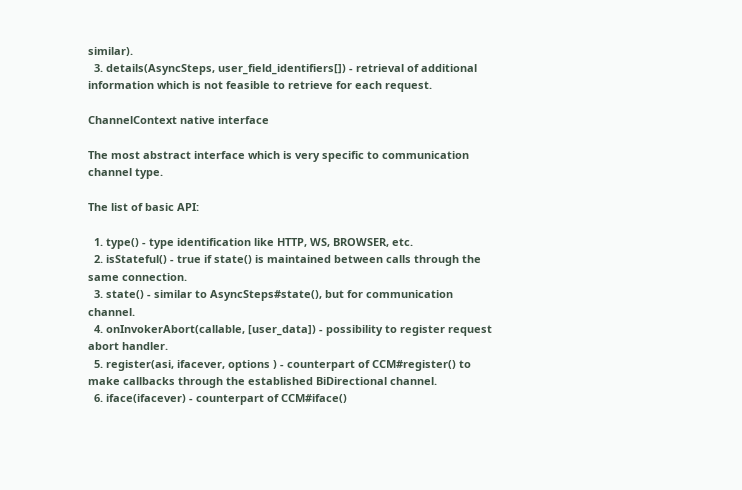similar).
  3. details(AsyncSteps, user_field_identifiers[]) - retrieval of additional information which is not feasible to retrieve for each request.

ChannelContext native interface

The most abstract interface which is very specific to communication channel type.

The list of basic API:

  1. type() - type identification like HTTP, WS, BROWSER, etc.
  2. isStateful() - true if state() is maintained between calls through the same connection.
  3. state() - similar to AsyncSteps#state(), but for communication channel.
  4. onInvokerAbort(callable, [user_data]) - possibility to register request abort handler.
  5. register(asi, ifacever, options ) - counterpart of CCM#register() to make callbacks through the established BiDirectional channel.
  6. iface(ifacever) - counterpart of CCM#iface()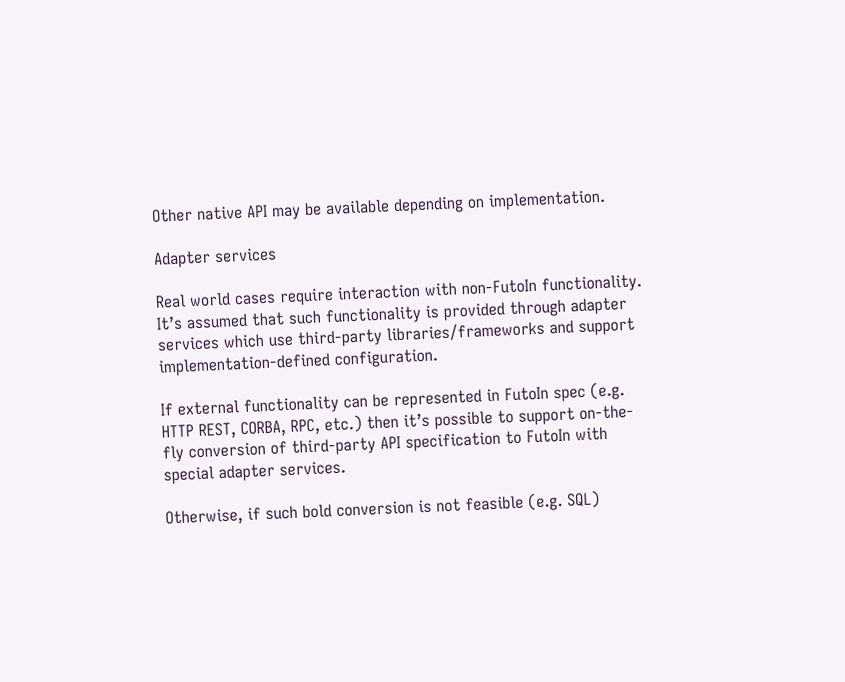Other native API may be available depending on implementation.

Adapter services

Real world cases require interaction with non-FutoIn functionality. It’s assumed that such functionality is provided through adapter services which use third-party libraries/frameworks and support implementation-defined configuration.

If external functionality can be represented in FutoIn spec (e.g. HTTP REST, CORBA, RPC, etc.) then it’s possible to support on-the-fly conversion of third-party API specification to FutoIn with special adapter services.

Otherwise, if such bold conversion is not feasible (e.g. SQL)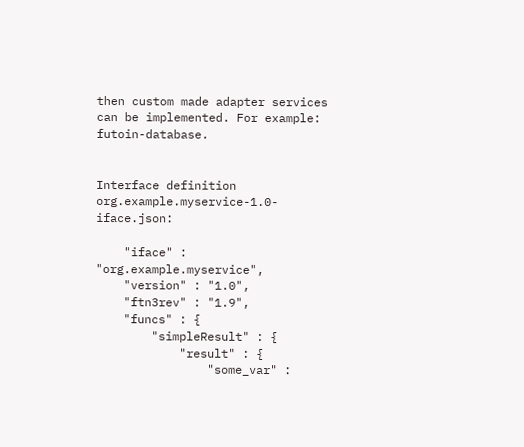then custom made adapter services can be implemented. For example: futoin-database.


Interface definition org.example.myservice-1.0-iface.json:

    "iface" : "org.example.myservice",
    "version" : "1.0",
    "ftn3rev" : "1.9",
    "funcs" : {
        "simpleResult" : {
            "result" : {
                "some_var" :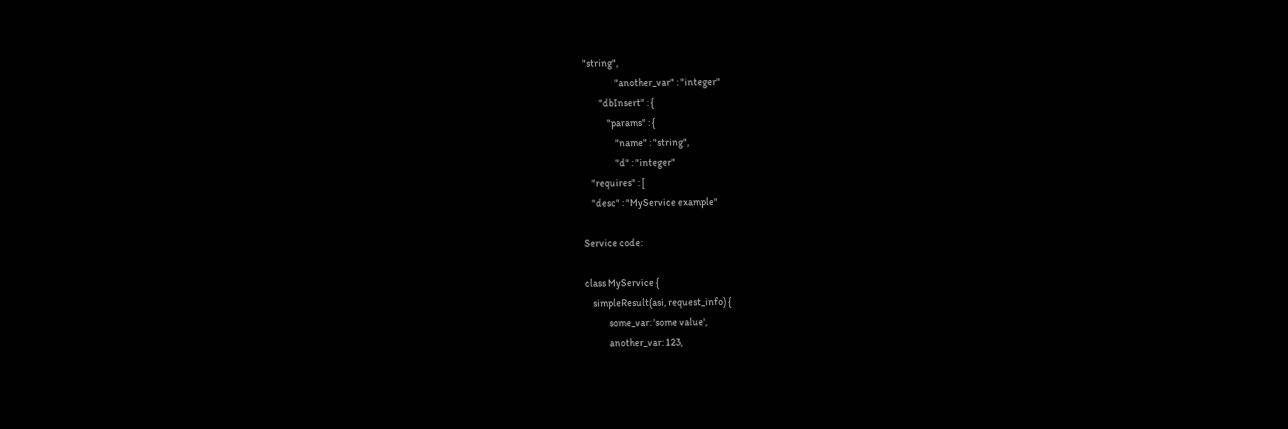"string",
                "another_var" : "integer"
        "dbInsert" : {
            "params" : {
                "name" : "string",
                "d" : "integer"
    "requires" : [
    "desc" : "MyService example"

Service code:

class MyService {
    simpleResult(asi, request_info) {
            some_var: 'some value',
            another_var: 123,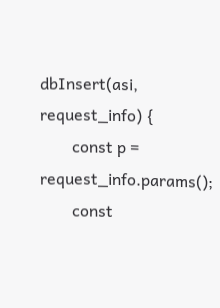dbInsert(asi, request_info) {
        const p = request_info.params();
        const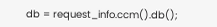db = request_info.ccm().db();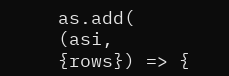as.add( (asi, {rows}) => {